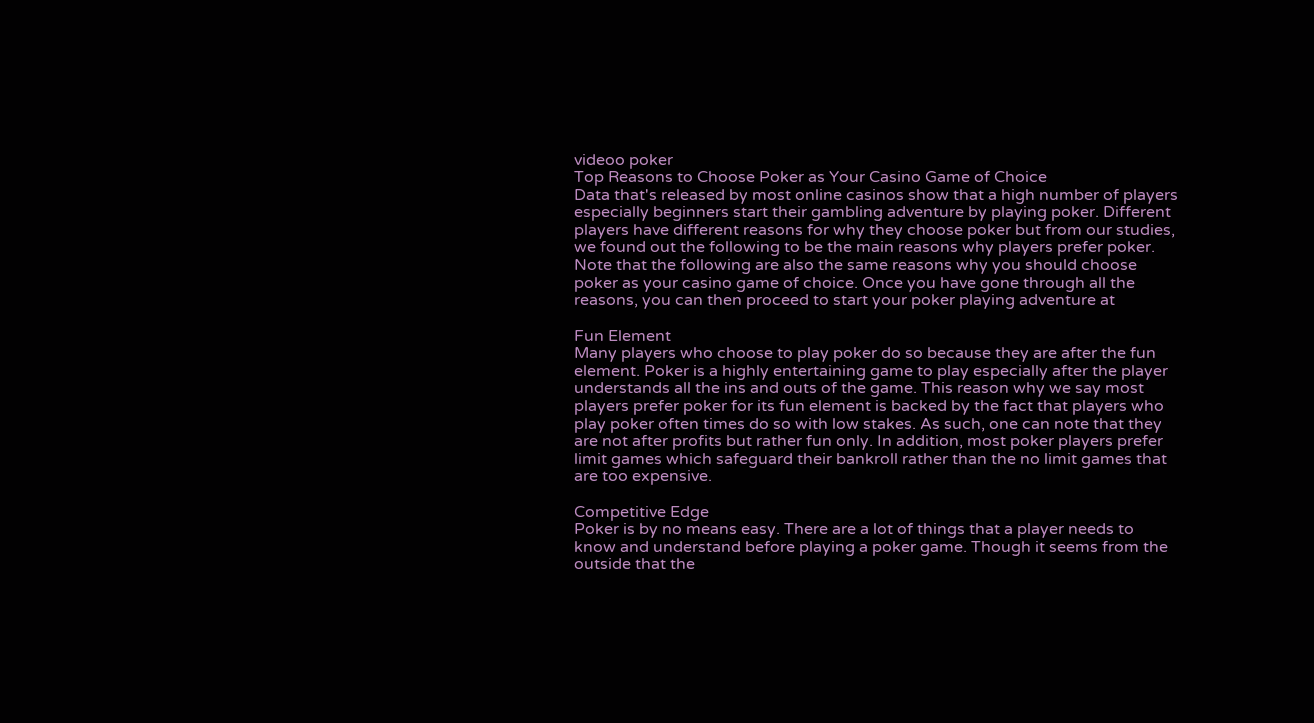videoo poker
Top Reasons to Choose Poker as Your Casino Game of Choice
Data that's released by most online casinos show that a high number of players especially beginners start their gambling adventure by playing poker. Different players have different reasons for why they choose poker but from our studies, we found out the following to be the main reasons why players prefer poker. Note that the following are also the same reasons why you should choose poker as your casino game of choice. Once you have gone through all the reasons, you can then proceed to start your poker playing adventure at

Fun Element
Many players who choose to play poker do so because they are after the fun element. Poker is a highly entertaining game to play especially after the player understands all the ins and outs of the game. This reason why we say most players prefer poker for its fun element is backed by the fact that players who play poker often times do so with low stakes. As such, one can note that they are not after profits but rather fun only. In addition, most poker players prefer limit games which safeguard their bankroll rather than the no limit games that are too expensive.

Competitive Edge
Poker is by no means easy. There are a lot of things that a player needs to know and understand before playing a poker game. Though it seems from the outside that the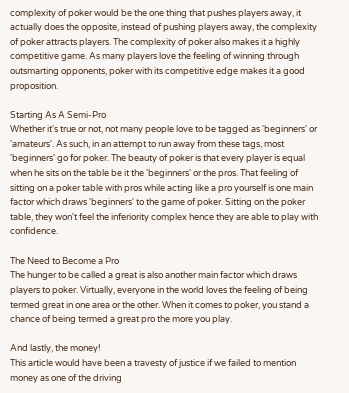complexity of poker would be the one thing that pushes players away, it actually does the opposite, instead of pushing players away, the complexity of poker attracts players. The complexity of poker also makes it a highly competitive game. As many players love the feeling of winning through outsmarting opponents, poker with its competitive edge makes it a good proposition.

Starting As A Semi-Pro
Whether it's true or not, not many people love to be tagged as 'beginners' or 'amateurs'. As such, in an attempt to run away from these tags, most 'beginners' go for poker. The beauty of poker is that every player is equal when he sits on the table be it the 'beginners' or the pros. That feeling of sitting on a poker table with pros while acting like a pro yourself is one main factor which draws 'beginners' to the game of poker. Sitting on the poker table, they won't feel the inferiority complex hence they are able to play with confidence.

The Need to Become a Pro
The hunger to be called a great is also another main factor which draws players to poker. Virtually, everyone in the world loves the feeling of being termed great in one area or the other. When it comes to poker, you stand a chance of being termed a great pro the more you play.

And lastly, the money!
This article would have been a travesty of justice if we failed to mention money as one of the driving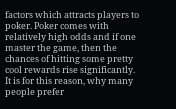factors which attracts players to poker. Poker comes with relatively high odds and if one master the game, then the chances of hitting some pretty cool rewards rise significantly. It is for this reason, why many people prefer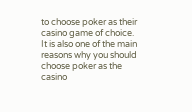to choose poker as their casino game of choice. It is also one of the main reasons why you should choose poker as the casino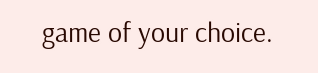game of your choice.